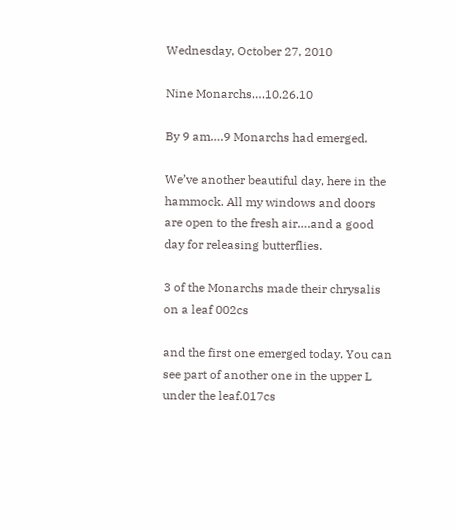Wednesday, October 27, 2010

Nine Monarchs….10.26.10

By 9 am….9 Monarchs had emerged.

We’ve another beautiful day, here in the hammock. All my windows and doors are open to the fresh air….and a good day for releasing butterflies.

3 of the Monarchs made their chrysalis on a leaf 002cs

and the first one emerged today. You can see part of another one in the upper L under the leaf.017cs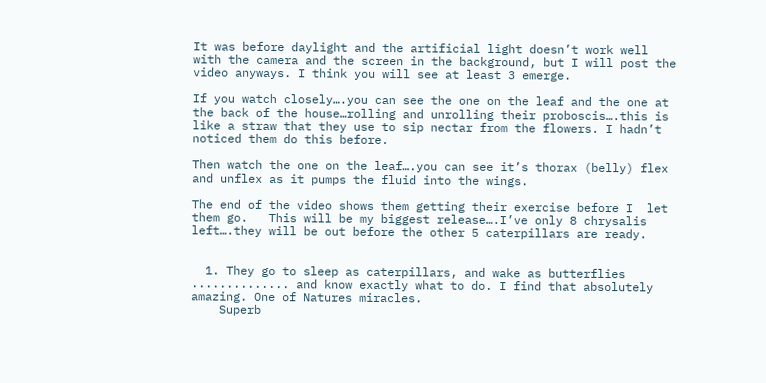It was before daylight and the artificial light doesn’t work well with the camera and the screen in the background, but I will post the video anyways. I think you will see at least 3 emerge.

If you watch closely….you can see the one on the leaf and the one at the back of the house…rolling and unrolling their proboscis….this is like a straw that they use to sip nectar from the flowers. I hadn’t noticed them do this before.

Then watch the one on the leaf….you can see it’s thorax (belly) flex and unflex as it pumps the fluid into the wings.

The end of the video shows them getting their exercise before I  let  them go.   This will be my biggest release….I’ve only 8 chrysalis left….they will be out before the other 5 caterpillars are ready.


  1. They go to sleep as caterpillars, and wake as butterflies .............. and know exactly what to do. I find that absolutely amazing. One of Natures miracles.
    Superb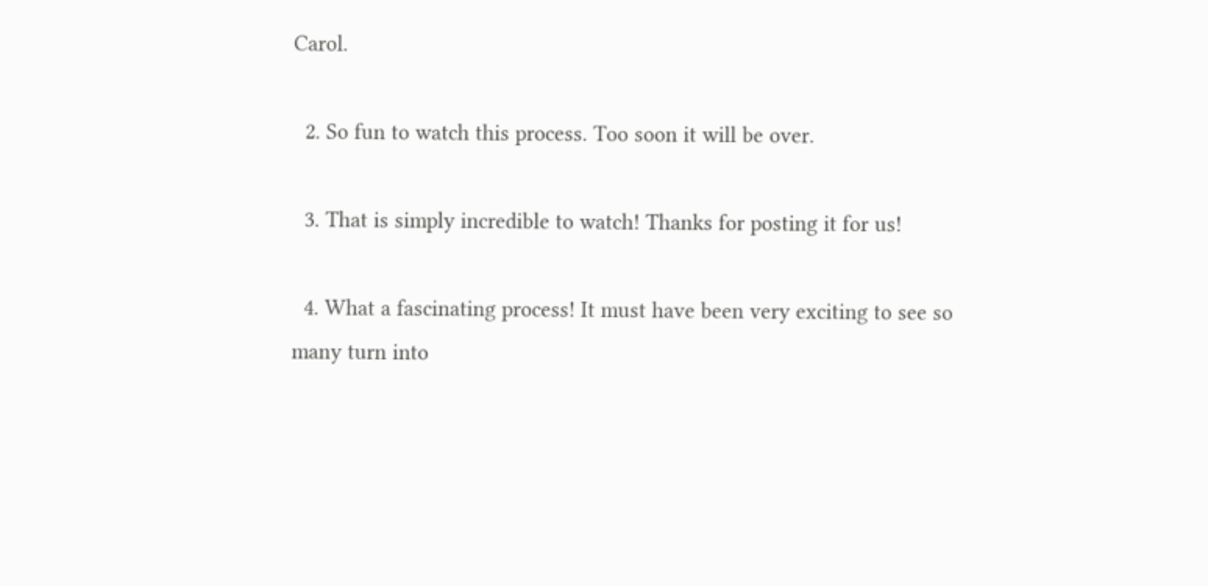Carol.

  2. So fun to watch this process. Too soon it will be over.

  3. That is simply incredible to watch! Thanks for posting it for us!

  4. What a fascinating process! It must have been very exciting to see so many turn into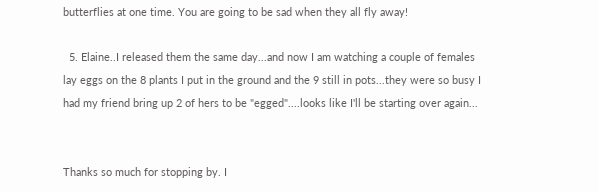butterflies at one time. You are going to be sad when they all fly away!

  5. Elaine..I released them the same day...and now I am watching a couple of females lay eggs on the 8 plants I put in the ground and the 9 still in pots...they were so busy I had my friend bring up 2 of hers to be "egged"....looks like I'll be starting over again...


Thanks so much for stopping by. I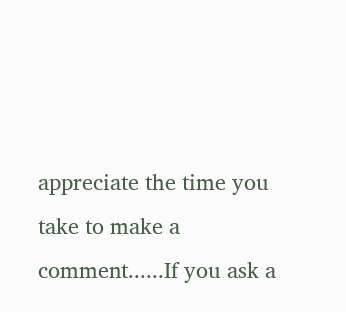appreciate the time you take to make a comment......If you ask a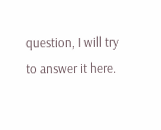question, I will try to answer it here.